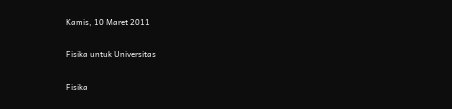Kamis, 10 Maret 2011

Fisika untuk Universitas

Fisika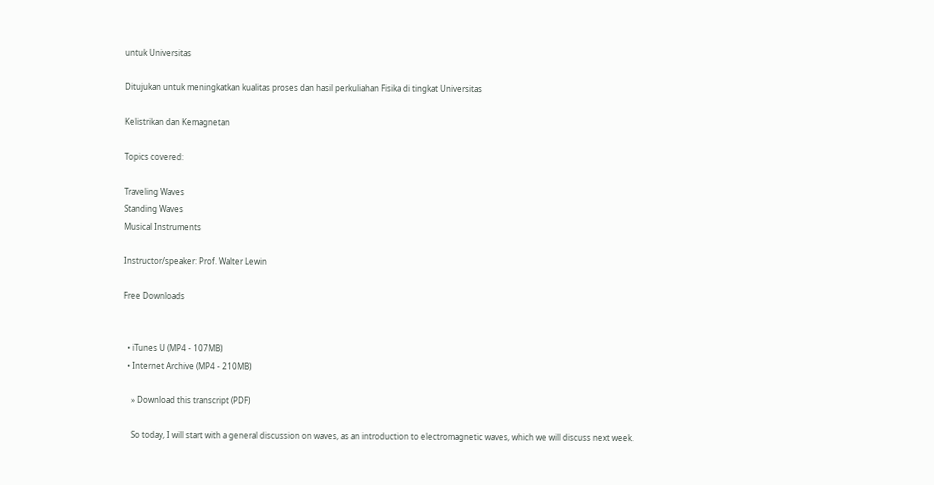untuk Universitas

Ditujukan untuk meningkatkan kualitas proses dan hasil perkuliahan Fisika di tingkat Universitas

Kelistrikan dan Kemagnetan

Topics covered:

Traveling Waves
Standing Waves
Musical Instruments

Instructor/speaker: Prof. Walter Lewin

Free Downloads


  • iTunes U (MP4 - 107MB)
  • Internet Archive (MP4 - 210MB)

    » Download this transcript (PDF)

    So today, I will start with a general discussion on waves, as an introduction to electromagnetic waves, which we will discuss next week.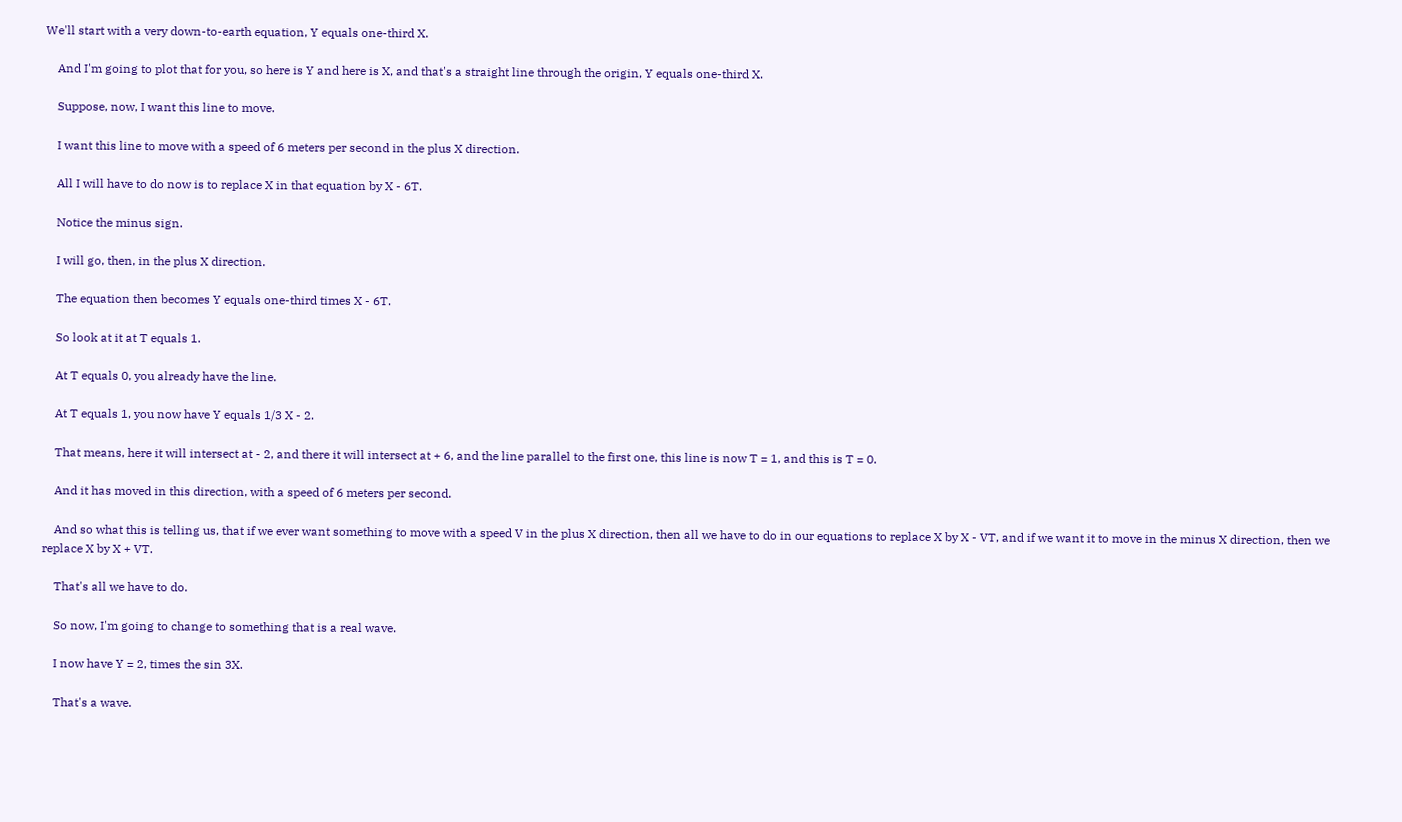We'll start with a very down-to-earth equation, Y equals one-third X.

    And I'm going to plot that for you, so here is Y and here is X, and that's a straight line through the origin, Y equals one-third X.

    Suppose, now, I want this line to move.

    I want this line to move with a speed of 6 meters per second in the plus X direction.

    All I will have to do now is to replace X in that equation by X - 6T.

    Notice the minus sign.

    I will go, then, in the plus X direction.

    The equation then becomes Y equals one-third times X - 6T.

    So look at it at T equals 1.

    At T equals 0, you already have the line.

    At T equals 1, you now have Y equals 1/3 X - 2.

    That means, here it will intersect at - 2, and there it will intersect at + 6, and the line parallel to the first one, this line is now T = 1, and this is T = 0.

    And it has moved in this direction, with a speed of 6 meters per second.

    And so what this is telling us, that if we ever want something to move with a speed V in the plus X direction, then all we have to do in our equations to replace X by X - VT, and if we want it to move in the minus X direction, then we replace X by X + VT.

    That's all we have to do.

    So now, I'm going to change to something that is a real wave.

    I now have Y = 2, times the sin 3X.

    That's a wave.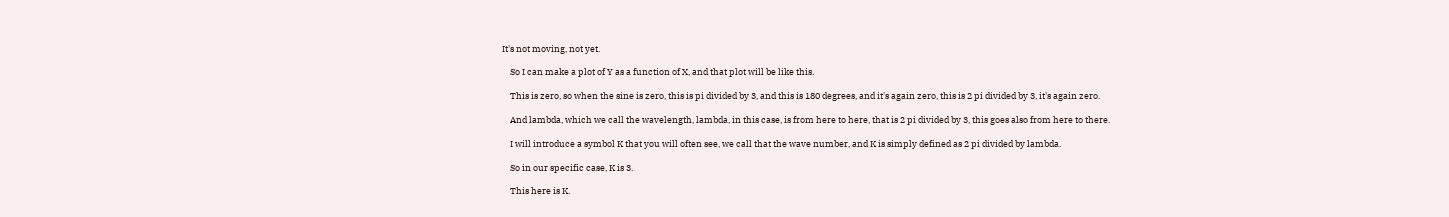It's not moving, not yet.

    So I can make a plot of Y as a function of X, and that plot will be like this.

    This is zero, so when the sine is zero, this is pi divided by 3, and this is 180 degrees, and it's again zero, this is 2 pi divided by 3, it's again zero.

    And lambda, which we call the wavelength, lambda, in this case, is from here to here, that is 2 pi divided by 3, this goes also from here to there.

    I will introduce a symbol K that you will often see, we call that the wave number, and K is simply defined as 2 pi divided by lambda.

    So in our specific case, K is 3.

    This here is K.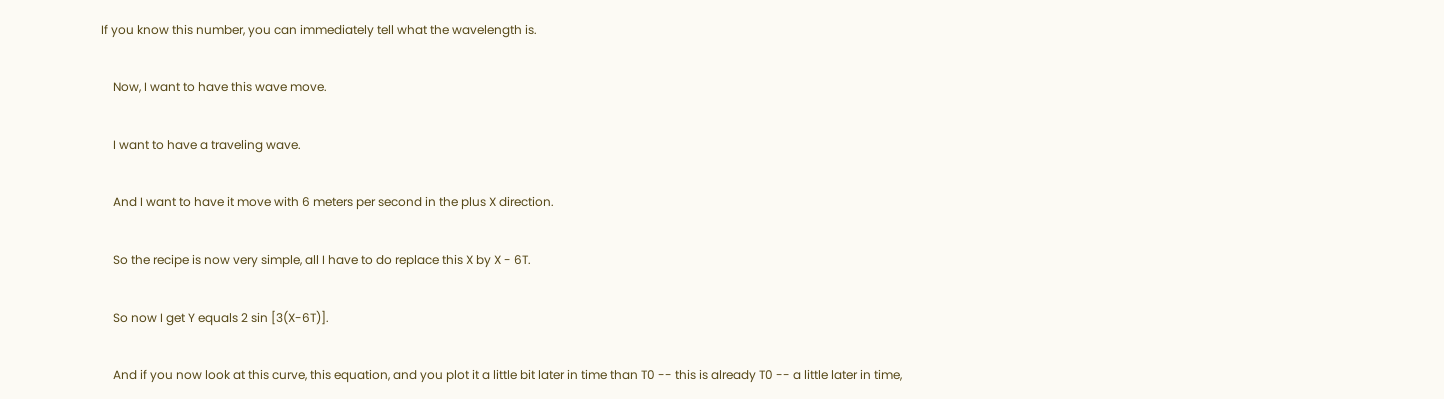If you know this number, you can immediately tell what the wavelength is.

    Now, I want to have this wave move.

    I want to have a traveling wave.

    And I want to have it move with 6 meters per second in the plus X direction.

    So the recipe is now very simple, all I have to do replace this X by X - 6T.

    So now I get Y equals 2 sin [3(X-6T)].

    And if you now look at this curve, this equation, and you plot it a little bit later in time than T0 -- this is already T0 -- a little later in time,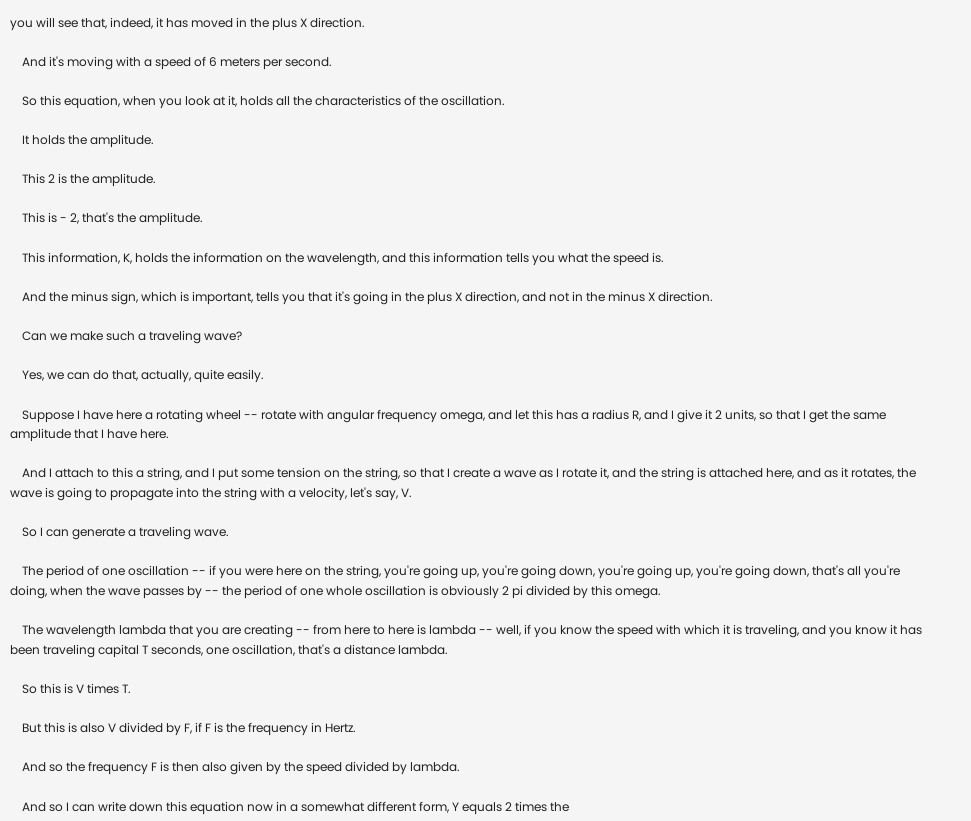you will see that, indeed, it has moved in the plus X direction.

    And it's moving with a speed of 6 meters per second.

    So this equation, when you look at it, holds all the characteristics of the oscillation.

    It holds the amplitude.

    This 2 is the amplitude.

    This is - 2, that's the amplitude.

    This information, K, holds the information on the wavelength, and this information tells you what the speed is.

    And the minus sign, which is important, tells you that it's going in the plus X direction, and not in the minus X direction.

    Can we make such a traveling wave?

    Yes, we can do that, actually, quite easily.

    Suppose I have here a rotating wheel -- rotate with angular frequency omega, and let this has a radius R, and I give it 2 units, so that I get the same amplitude that I have here.

    And I attach to this a string, and I put some tension on the string, so that I create a wave as I rotate it, and the string is attached here, and as it rotates, the wave is going to propagate into the string with a velocity, let's say, V.

    So I can generate a traveling wave.

    The period of one oscillation -- if you were here on the string, you're going up, you're going down, you're going up, you're going down, that's all you're doing, when the wave passes by -- the period of one whole oscillation is obviously 2 pi divided by this omega.

    The wavelength lambda that you are creating -- from here to here is lambda -- well, if you know the speed with which it is traveling, and you know it has been traveling capital T seconds, one oscillation, that's a distance lambda.

    So this is V times T.

    But this is also V divided by F, if F is the frequency in Hertz.

    And so the frequency F is then also given by the speed divided by lambda.

    And so I can write down this equation now in a somewhat different form, Y equals 2 times the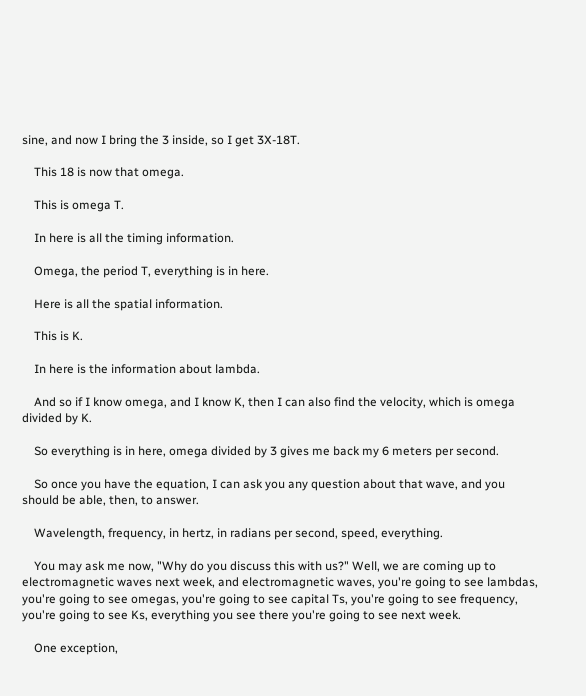sine, and now I bring the 3 inside, so I get 3X-18T.

    This 18 is now that omega.

    This is omega T.

    In here is all the timing information.

    Omega, the period T, everything is in here.

    Here is all the spatial information.

    This is K.

    In here is the information about lambda.

    And so if I know omega, and I know K, then I can also find the velocity, which is omega divided by K.

    So everything is in here, omega divided by 3 gives me back my 6 meters per second.

    So once you have the equation, I can ask you any question about that wave, and you should be able, then, to answer.

    Wavelength, frequency, in hertz, in radians per second, speed, everything.

    You may ask me now, "Why do you discuss this with us?" Well, we are coming up to electromagnetic waves next week, and electromagnetic waves, you're going to see lambdas, you're going to see omegas, you're going to see capital Ts, you're going to see frequency, you're going to see Ks, everything you see there you're going to see next week.

    One exception,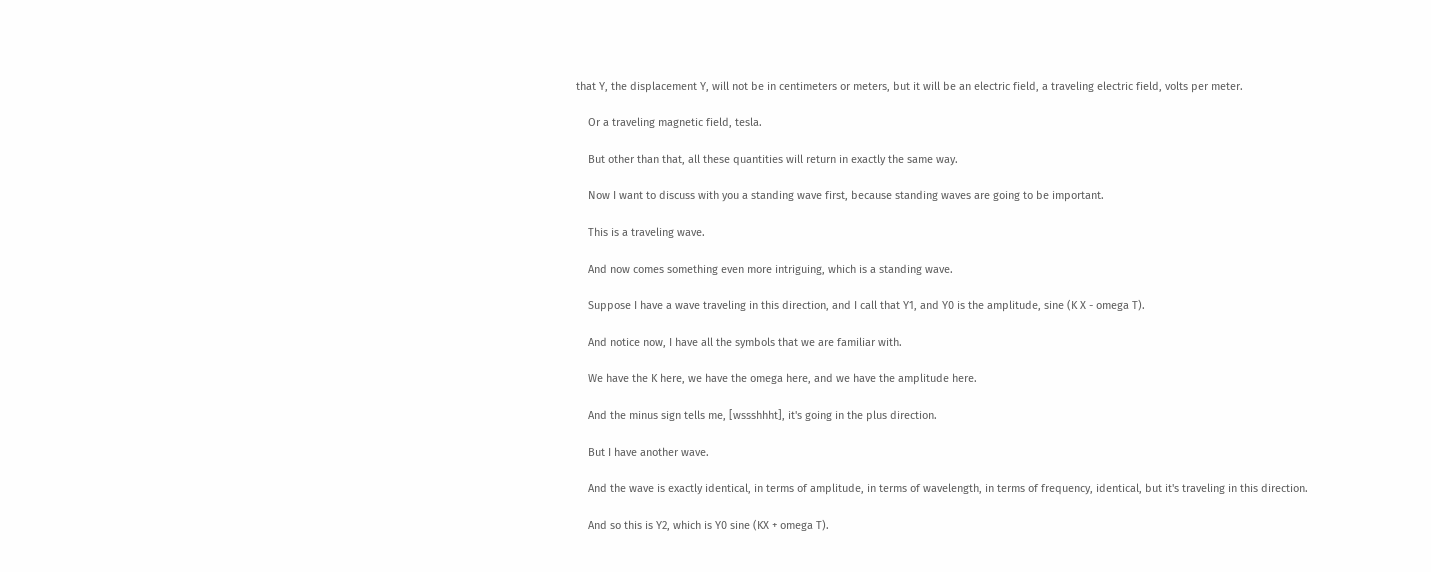that Y, the displacement Y, will not be in centimeters or meters, but it will be an electric field, a traveling electric field, volts per meter.

    Or a traveling magnetic field, tesla.

    But other than that, all these quantities will return in exactly the same way.

    Now I want to discuss with you a standing wave first, because standing waves are going to be important.

    This is a traveling wave.

    And now comes something even more intriguing, which is a standing wave.

    Suppose I have a wave traveling in this direction, and I call that Y1, and Y0 is the amplitude, sine (K X - omega T).

    And notice now, I have all the symbols that we are familiar with.

    We have the K here, we have the omega here, and we have the amplitude here.

    And the minus sign tells me, [wssshhht], it's going in the plus direction.

    But I have another wave.

    And the wave is exactly identical, in terms of amplitude, in terms of wavelength, in terms of frequency, identical, but it's traveling in this direction.

    And so this is Y2, which is Y0 sine (KX + omega T).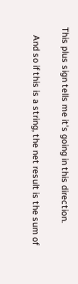This plus sign tells me it's going in this direction.

    And so if this is a string, the net result is the sum of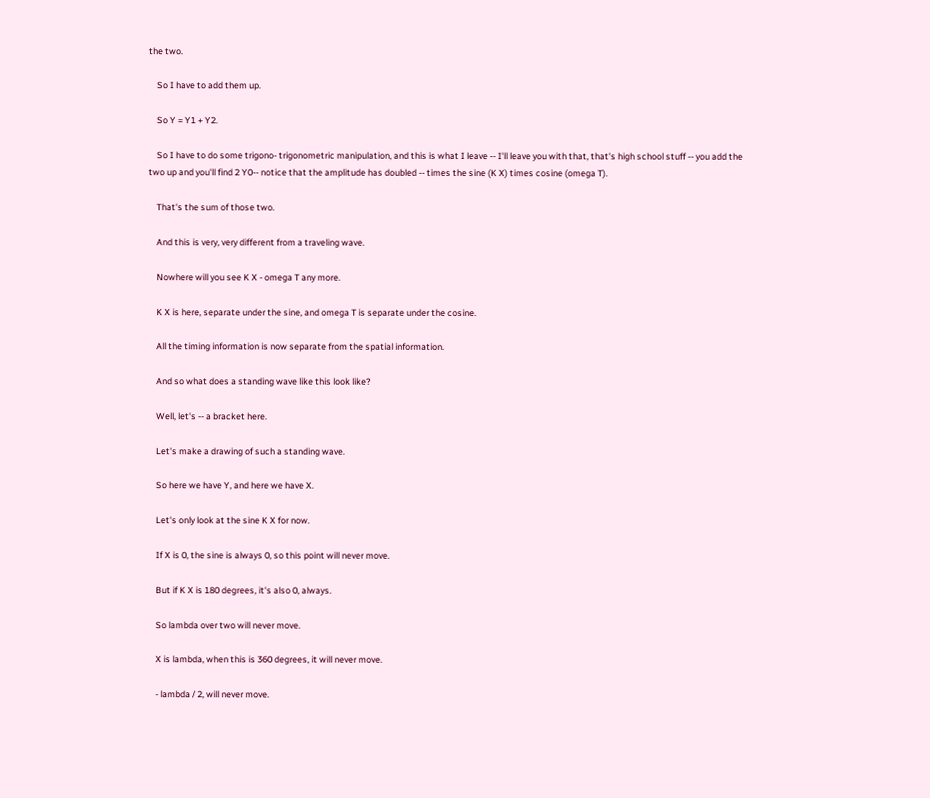the two.

    So I have to add them up.

    So Y = Y1 + Y2.

    So I have to do some trigono- trigonometric manipulation, and this is what I leave -- I'll leave you with that, that's high school stuff -- you add the two up and you'll find 2 Y0-- notice that the amplitude has doubled -- times the sine (K X) times cosine (omega T).

    That's the sum of those two.

    And this is very, very different from a traveling wave.

    Nowhere will you see K X - omega T any more.

    K X is here, separate under the sine, and omega T is separate under the cosine.

    All the timing information is now separate from the spatial information.

    And so what does a standing wave like this look like?

    Well, let's -- a bracket here.

    Let's make a drawing of such a standing wave.

    So here we have Y, and here we have X.

    Let's only look at the sine K X for now.

    If X is 0, the sine is always 0, so this point will never move.

    But if K X is 180 degrees, it's also 0, always.

    So lambda over two will never move.

    X is lambda, when this is 360 degrees, it will never move.

    - lambda / 2, will never move.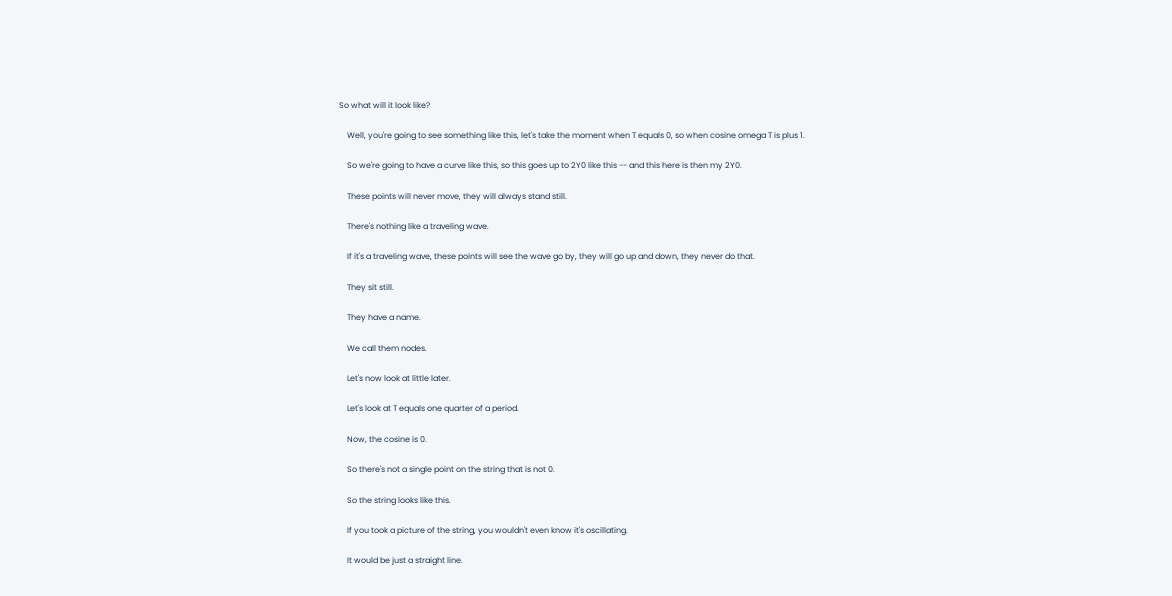So what will it look like?

    Well, you're going to see something like this, let's take the moment when T equals 0, so when cosine omega T is plus 1.

    So we're going to have a curve like this, so this goes up to 2Y0 like this -- and this here is then my 2Y0.

    These points will never move, they will always stand still.

    There's nothing like a traveling wave.

    If it's a traveling wave, these points will see the wave go by, they will go up and down, they never do that.

    They sit still.

    They have a name.

    We call them nodes.

    Let's now look at little later.

    Let's look at T equals one quarter of a period.

    Now, the cosine is 0.

    So there's not a single point on the string that is not 0.

    So the string looks like this.

    If you took a picture of the string, you wouldn't even know it's oscillating.

    It would be just a straight line.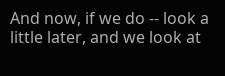And now, if we do -- look a little later, and we look at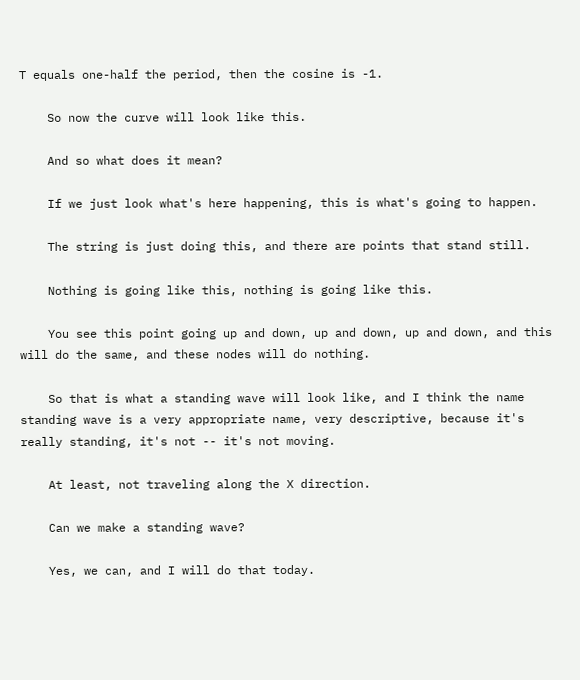T equals one-half the period, then the cosine is -1.

    So now the curve will look like this.

    And so what does it mean?

    If we just look what's here happening, this is what's going to happen.

    The string is just doing this, and there are points that stand still.

    Nothing is going like this, nothing is going like this.

    You see this point going up and down, up and down, up and down, and this will do the same, and these nodes will do nothing.

    So that is what a standing wave will look like, and I think the name standing wave is a very appropriate name, very descriptive, because it's really standing, it's not -- it's not moving.

    At least, not traveling along the X direction.

    Can we make a standing wave?

    Yes, we can, and I will do that today.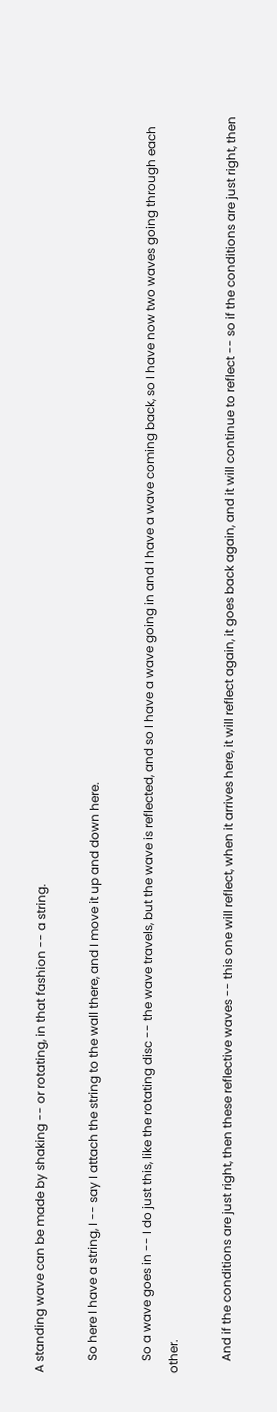A standing wave can be made by shaking -- or rotating, in that fashion -- a string.

    So here I have a string, I -- say I attach the string to the wall there, and I move it up and down here.

    So a wave goes in -- I do just this, like the rotating disc -- the wave travels, but the wave is reflected, and so I have a wave going in and I have a wave coming back, so I have now two waves going through each other.

    And if the conditions are just right, then these reflective waves -- this one will reflect, when it arrives here, it will reflect again, it goes back again, and it will continue to reflect -- so if the conditions are just right, then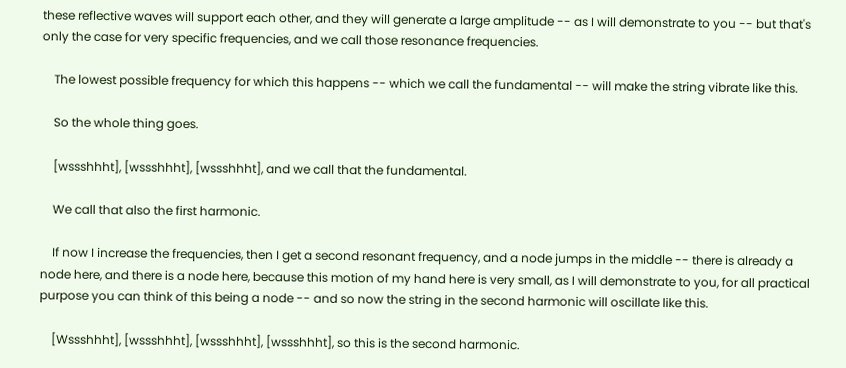these reflective waves will support each other, and they will generate a large amplitude -- as I will demonstrate to you -- but that's only the case for very specific frequencies, and we call those resonance frequencies.

    The lowest possible frequency for which this happens -- which we call the fundamental -- will make the string vibrate like this.

    So the whole thing goes.

    [wssshhht], [wssshhht], [wssshhht], and we call that the fundamental.

    We call that also the first harmonic.

    If now I increase the frequencies, then I get a second resonant frequency, and a node jumps in the middle -- there is already a node here, and there is a node here, because this motion of my hand here is very small, as I will demonstrate to you, for all practical purpose you can think of this being a node -- and so now the string in the second harmonic will oscillate like this.

    [Wssshhht], [wssshhht], [wssshhht], [wssshhht], so this is the second harmonic.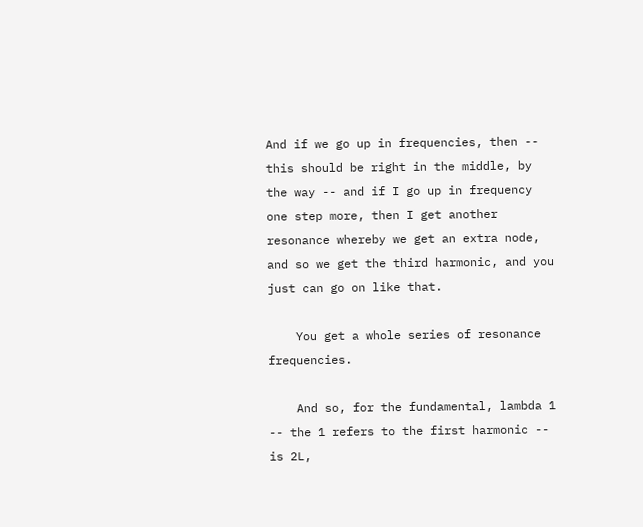And if we go up in frequencies, then -- this should be right in the middle, by the way -- and if I go up in frequency one step more, then I get another resonance whereby we get an extra node, and so we get the third harmonic, and you just can go on like that.

    You get a whole series of resonance frequencies.

    And so, for the fundamental, lambda 1 -- the 1 refers to the first harmonic -- is 2L,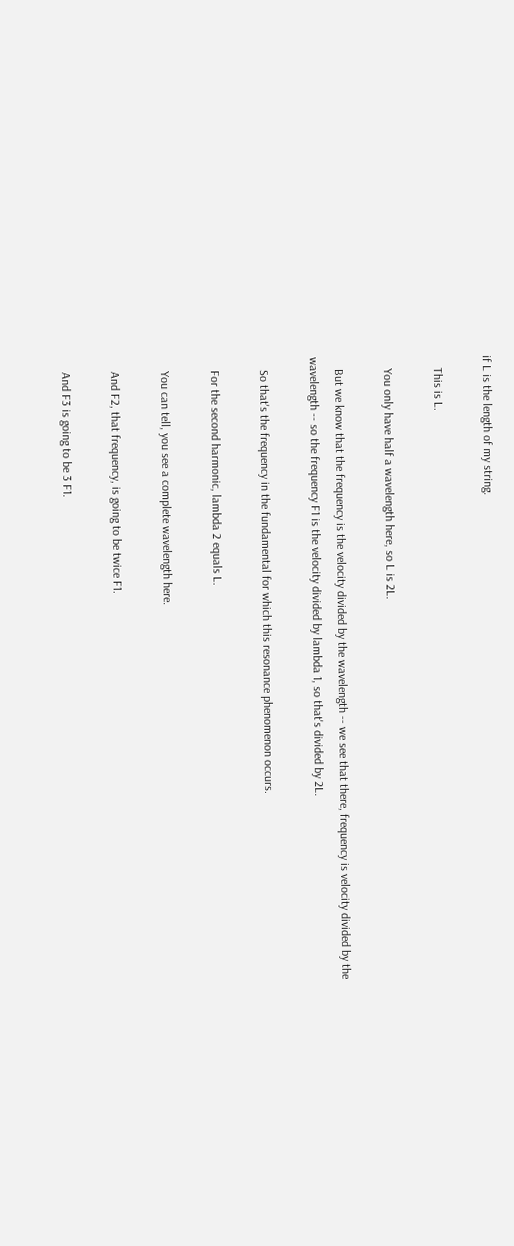if L is the length of my string.

    This is L.

    You only have half a wavelength here, so L is 2L.

    But we know that the frequency is the velocity divided by the wavelength -- we see that there, frequency is velocity divided by the wavelength -- so the frequency F1 is the velocity divided by lambda 1, so that's divided by 2L.

    So that's the frequency in the fundamental for which this resonance phenomenon occurs.

    For the second harmonic, lambda 2 equals L.

    You can tell, you see a complete wavelength here.

    And F2, that frequency, is going to be twice F1.

    And F3 is going to be 3 F1.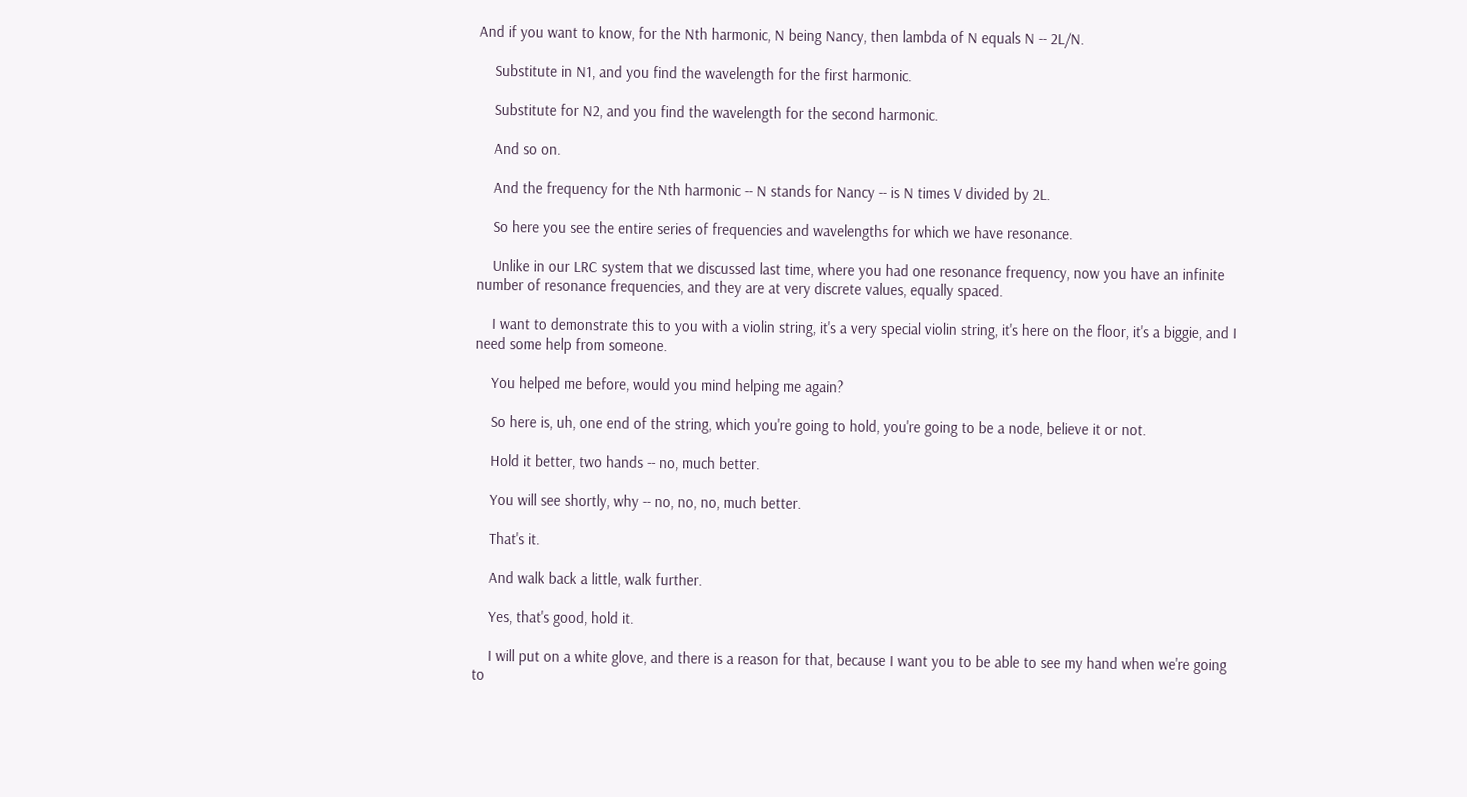And if you want to know, for the Nth harmonic, N being Nancy, then lambda of N equals N -- 2L/N.

    Substitute in N1, and you find the wavelength for the first harmonic.

    Substitute for N2, and you find the wavelength for the second harmonic.

    And so on.

    And the frequency for the Nth harmonic -- N stands for Nancy -- is N times V divided by 2L.

    So here you see the entire series of frequencies and wavelengths for which we have resonance.

    Unlike in our LRC system that we discussed last time, where you had one resonance frequency, now you have an infinite number of resonance frequencies, and they are at very discrete values, equally spaced.

    I want to demonstrate this to you with a violin string, it's a very special violin string, it's here on the floor, it's a biggie, and I need some help from someone.

    You helped me before, would you mind helping me again?

    So here is, uh, one end of the string, which you're going to hold, you're going to be a node, believe it or not.

    Hold it better, two hands -- no, much better.

    You will see shortly, why -- no, no, no, much better.

    That's it.

    And walk back a little, walk further.

    Yes, that's good, hold it.

    I will put on a white glove, and there is a reason for that, because I want you to be able to see my hand when we're going to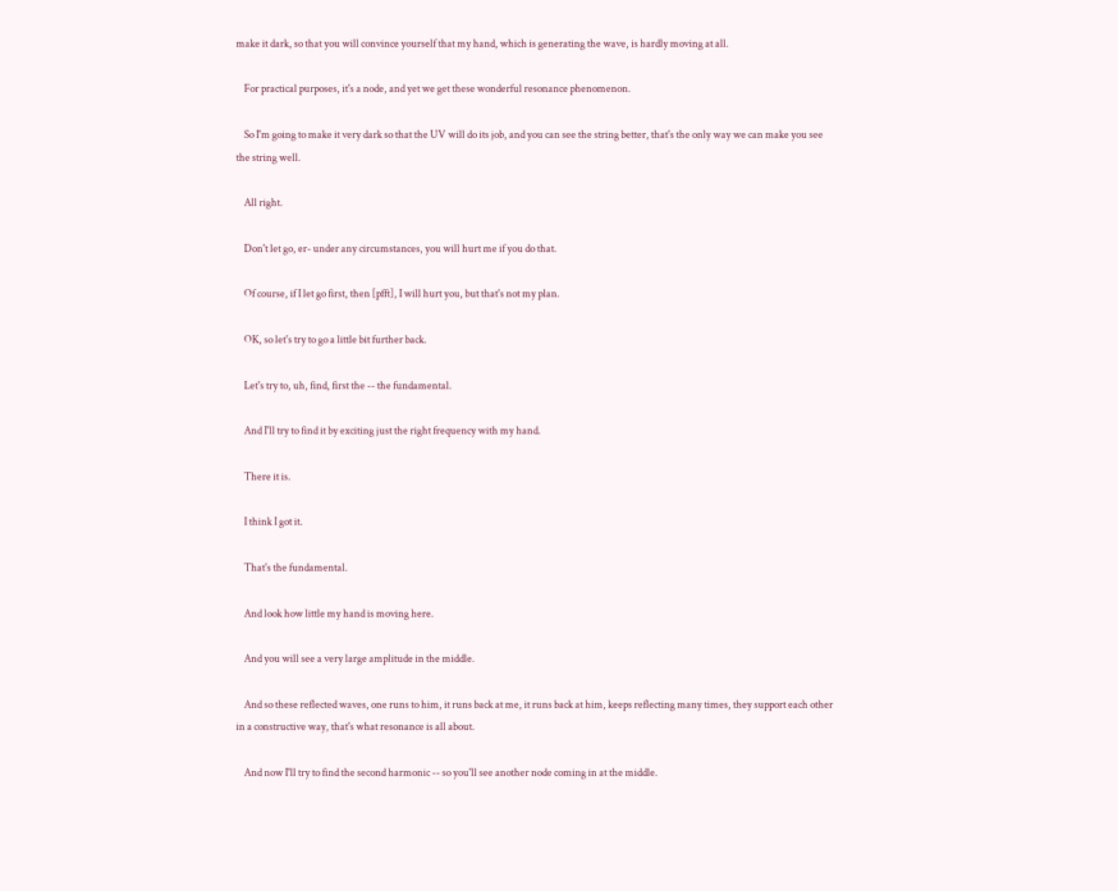make it dark, so that you will convince yourself that my hand, which is generating the wave, is hardly moving at all.

    For practical purposes, it's a node, and yet we get these wonderful resonance phenomenon.

    So I'm going to make it very dark so that the UV will do its job, and you can see the string better, that's the only way we can make you see the string well.

    All right.

    Don't let go, er- under any circumstances, you will hurt me if you do that.

    Of course, if I let go first, then [pfft], I will hurt you, but that's not my plan.

    OK, so let's try to go a little bit further back.

    Let's try to, uh, find, first the -- the fundamental.

    And I'll try to find it by exciting just the right frequency with my hand.

    There it is.

    I think I got it.

    That's the fundamental.

    And look how little my hand is moving here.

    And you will see a very large amplitude in the middle.

    And so these reflected waves, one runs to him, it runs back at me, it runs back at him, keeps reflecting many times, they support each other in a constructive way, that's what resonance is all about.

    And now I'll try to find the second harmonic -- so you'll see another node coming in at the middle.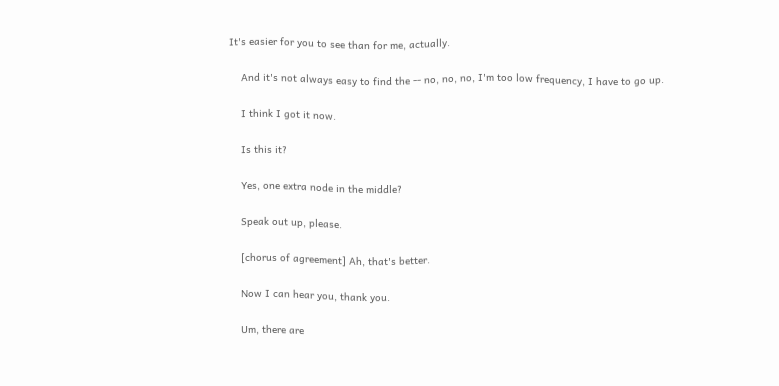It's easier for you to see than for me, actually.

    And it's not always easy to find the -- no, no, no, I'm too low frequency, I have to go up.

    I think I got it now.

    Is this it?

    Yes, one extra node in the middle?

    Speak out up, please.

    [chorus of agreement] Ah, that's better.

    Now I can hear you, thank you.

    Um, there are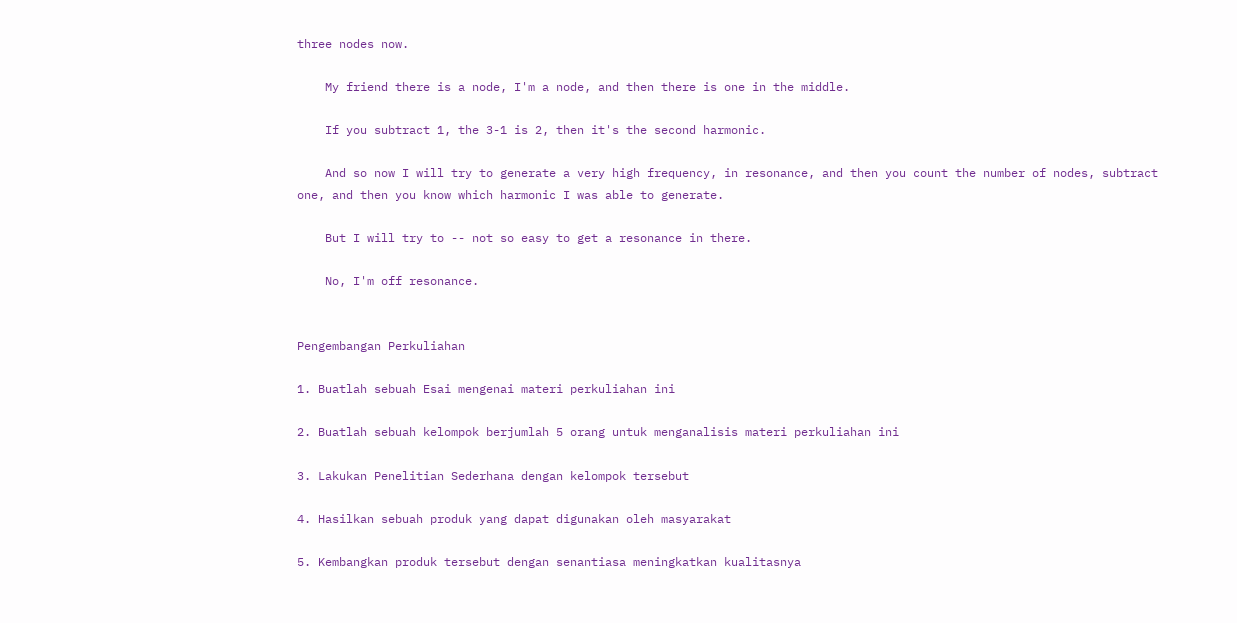three nodes now.

    My friend there is a node, I'm a node, and then there is one in the middle.

    If you subtract 1, the 3-1 is 2, then it's the second harmonic.

    And so now I will try to generate a very high frequency, in resonance, and then you count the number of nodes, subtract one, and then you know which harmonic I was able to generate.

    But I will try to -- not so easy to get a resonance in there.

    No, I'm off resonance.


Pengembangan Perkuliahan

1. Buatlah sebuah Esai mengenai materi perkuliahan ini

2. Buatlah sebuah kelompok berjumlah 5 orang untuk menganalisis materi perkuliahan ini

3. Lakukan Penelitian Sederhana dengan kelompok tersebut

4. Hasilkan sebuah produk yang dapat digunakan oleh masyarakat

5. Kembangkan produk tersebut dengan senantiasa meningkatkan kualitasnya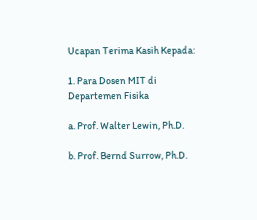Ucapan Terima Kasih Kepada:

1. Para Dosen MIT di Departemen Fisika

a. Prof. Walter Lewin, Ph.D.

b. Prof. Bernd Surrow, Ph.D.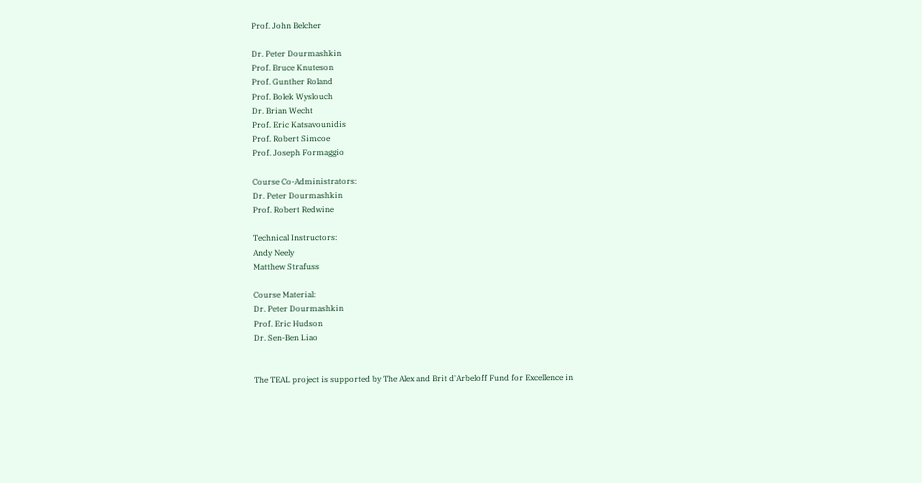Prof. John Belcher

Dr. Peter Dourmashkin
Prof. Bruce Knuteson
Prof. Gunther Roland
Prof. Bolek Wyslouch
Dr. Brian Wecht
Prof. Eric Katsavounidis
Prof. Robert Simcoe
Prof. Joseph Formaggio

Course Co-Administrators:
Dr. Peter Dourmashkin
Prof. Robert Redwine

Technical Instructors:
Andy Neely
Matthew Strafuss

Course Material:
Dr. Peter Dourmashkin
Prof. Eric Hudson
Dr. Sen-Ben Liao


The TEAL project is supported by The Alex and Brit d'Arbeloff Fund for Excellence in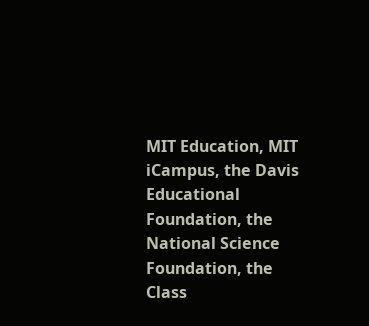MIT Education, MIT iCampus, the Davis Educational Foundation, the National Science Foundation, the Class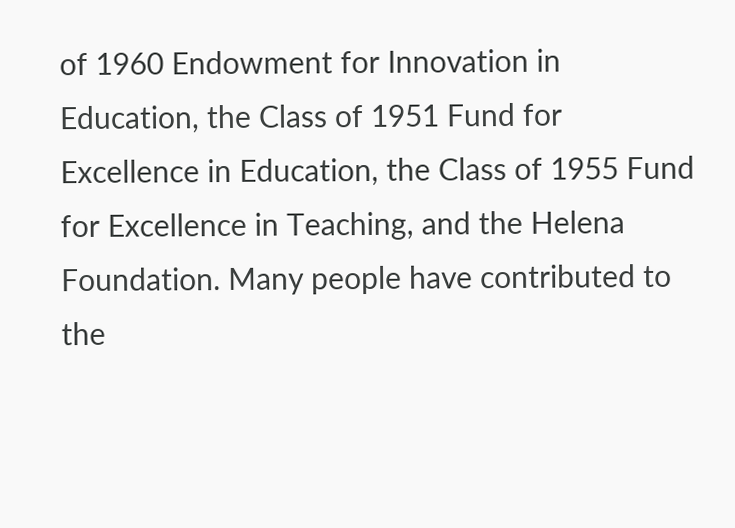of 1960 Endowment for Innovation in Education, the Class of 1951 Fund for Excellence in Education, the Class of 1955 Fund for Excellence in Teaching, and the Helena Foundation. Many people have contributed to the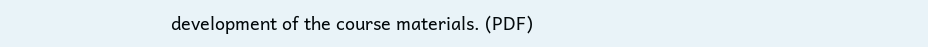development of the course materials. (PDF)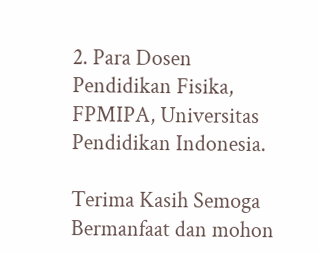2. Para Dosen Pendidikan Fisika, FPMIPA, Universitas Pendidikan Indonesia.

Terima Kasih Semoga Bermanfaat dan mohon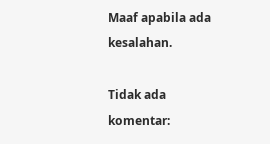Maaf apabila ada kesalahan.

Tidak ada komentar: